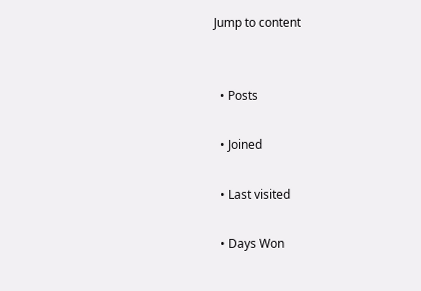Jump to content


  • Posts

  • Joined

  • Last visited

  • Days Won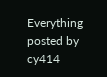Everything posted by cy414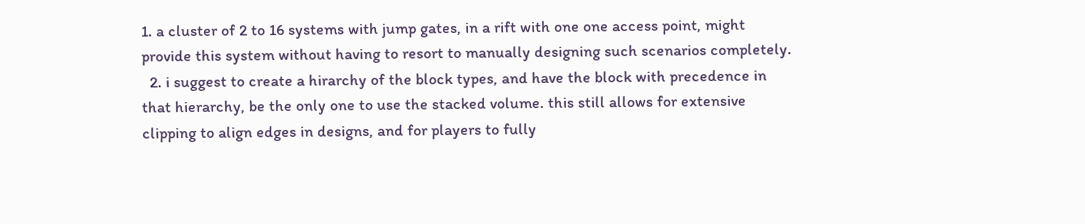1. a cluster of 2 to 16 systems with jump gates, in a rift with one one access point, might provide this system without having to resort to manually designing such scenarios completely.
  2. i suggest to create a hirarchy of the block types, and have the block with precedence in that hierarchy, be the only one to use the stacked volume. this still allows for extensive clipping to align edges in designs, and for players to fully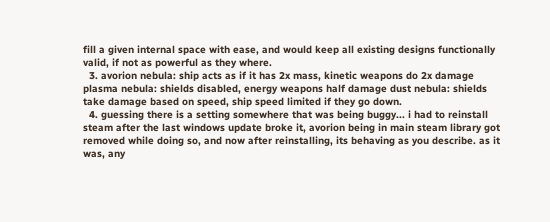fill a given internal space with ease, and would keep all existing designs functionally valid, if not as powerful as they where.
  3. avorion nebula: ship acts as if it has 2x mass, kinetic weapons do 2x damage plasma nebula: shields disabled, energy weapons half damage dust nebula: shields take damage based on speed, ship speed limited if they go down.
  4. guessing there is a setting somewhere that was being buggy... i had to reinstall steam after the last windows update broke it, avorion being in main steam library got removed while doing so, and now after reinstalling, its behaving as you describe. as it was, any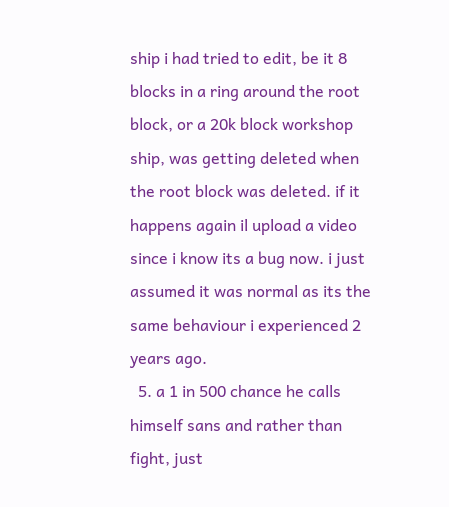ship i had tried to edit, be it 8 blocks in a ring around the root block, or a 20k block workshop ship, was getting deleted when the root block was deleted. if it happens again il upload a video since i know its a bug now. i just assumed it was normal as its the same behaviour i experienced 2 years ago.
  5. a 1 in 500 chance he calls himself sans and rather than fight, just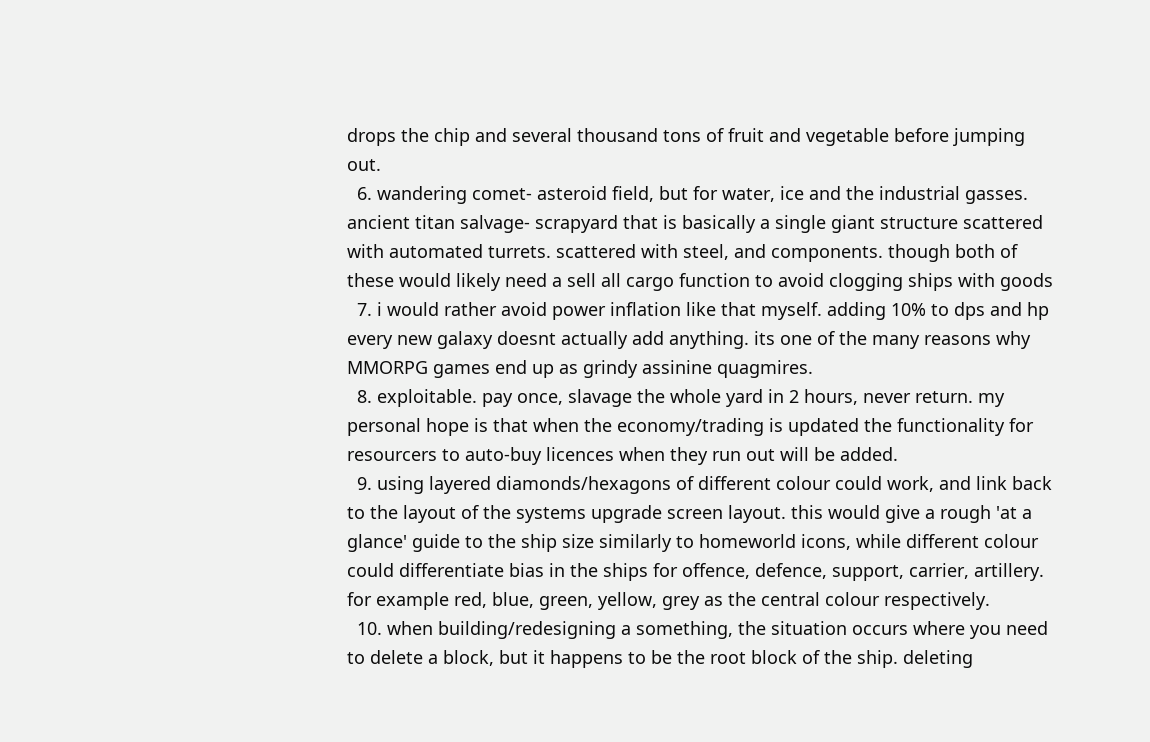drops the chip and several thousand tons of fruit and vegetable before jumping out.
  6. wandering comet- asteroid field, but for water, ice and the industrial gasses. ancient titan salvage- scrapyard that is basically a single giant structure scattered with automated turrets. scattered with steel, and components. though both of these would likely need a sell all cargo function to avoid clogging ships with goods
  7. i would rather avoid power inflation like that myself. adding 10% to dps and hp every new galaxy doesnt actually add anything. its one of the many reasons why MMORPG games end up as grindy assinine quagmires.
  8. exploitable. pay once, slavage the whole yard in 2 hours, never return. my personal hope is that when the economy/trading is updated the functionality for resourcers to auto-buy licences when they run out will be added.
  9. using layered diamonds/hexagons of different colour could work, and link back to the layout of the systems upgrade screen layout. this would give a rough 'at a glance' guide to the ship size similarly to homeworld icons, while different colour could differentiate bias in the ships for offence, defence, support, carrier, artillery. for example red, blue, green, yellow, grey as the central colour respectively.
  10. when building/redesigning a something, the situation occurs where you need to delete a block, but it happens to be the root block of the ship. deleting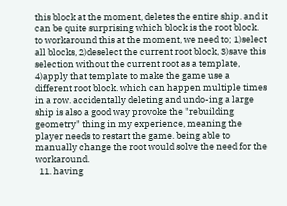this block at the moment, deletes the entire ship. and it can be quite surprising which block is the root block. to workaround this at the moment, we need to; 1)select all blocks, 2)deselect the current root block, 3)save this selection without the current root as a template, 4)apply that template to make the game use a different root block. which can happen multiple times in a row. accidentally deleting and undo-ing a large ship is also a good way provoke the "rebuilding geometry" thing in my experience, meaning the player needs to restart the game. being able to manually change the root would solve the need for the workaround.
  11. having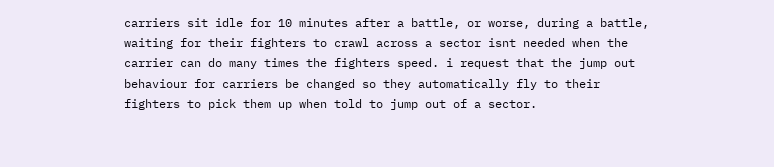carriers sit idle for 10 minutes after a battle, or worse, during a battle, waiting for their fighters to crawl across a sector isnt needed when the carrier can do many times the fighters speed. i request that the jump out behaviour for carriers be changed so they automatically fly to their fighters to pick them up when told to jump out of a sector.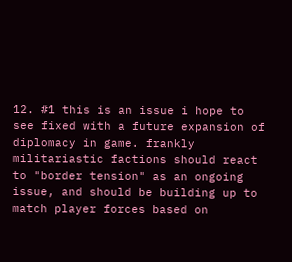12. #1 this is an issue i hope to see fixed with a future expansion of diplomacy in game. frankly militariastic factions should react to "border tension" as an ongoing issue, and should be building up to match player forces based on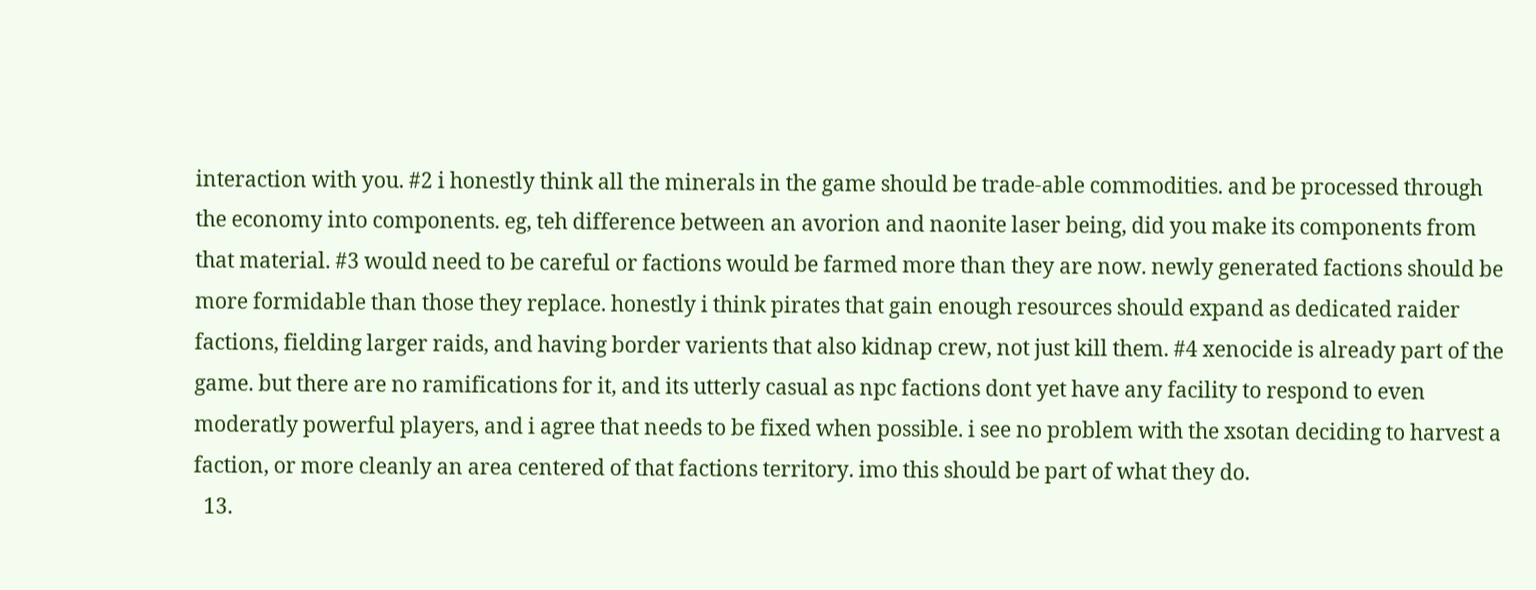interaction with you. #2 i honestly think all the minerals in the game should be trade-able commodities. and be processed through the economy into components. eg, teh difference between an avorion and naonite laser being, did you make its components from that material. #3 would need to be careful or factions would be farmed more than they are now. newly generated factions should be more formidable than those they replace. honestly i think pirates that gain enough resources should expand as dedicated raider factions, fielding larger raids, and having border varients that also kidnap crew, not just kill them. #4 xenocide is already part of the game. but there are no ramifications for it, and its utterly casual as npc factions dont yet have any facility to respond to even moderatly powerful players, and i agree that needs to be fixed when possible. i see no problem with the xsotan deciding to harvest a faction, or more cleanly an area centered of that factions territory. imo this should be part of what they do.
  13.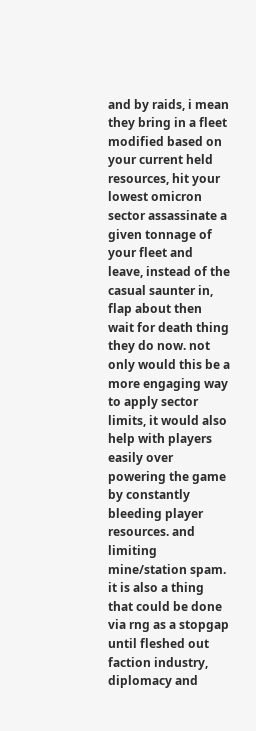and by raids, i mean they bring in a fleet modified based on your current held resources, hit your lowest omicron sector assassinate a given tonnage of your fleet and leave, instead of the casual saunter in, flap about then wait for death thing they do now. not only would this be a more engaging way to apply sector limits, it would also help with players easily over powering the game by constantly bleeding player resources. and limiting mine/station spam. it is also a thing that could be done via rng as a stopgap until fleshed out faction industry, diplomacy and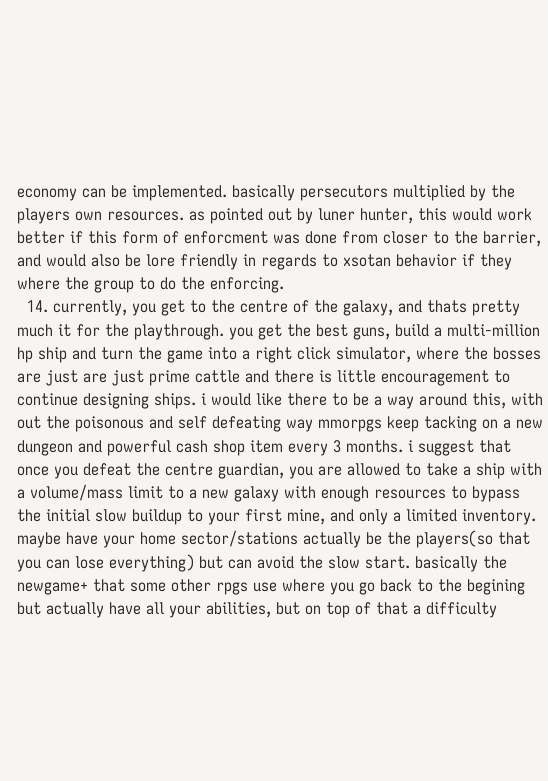economy can be implemented. basically persecutors multiplied by the players own resources. as pointed out by luner hunter, this would work better if this form of enforcment was done from closer to the barrier, and would also be lore friendly in regards to xsotan behavior if they where the group to do the enforcing.
  14. currently, you get to the centre of the galaxy, and thats pretty much it for the playthrough. you get the best guns, build a multi-million hp ship and turn the game into a right click simulator, where the bosses are just are just prime cattle and there is little encouragement to continue designing ships. i would like there to be a way around this, with out the poisonous and self defeating way mmorpgs keep tacking on a new dungeon and powerful cash shop item every 3 months. i suggest that once you defeat the centre guardian, you are allowed to take a ship with a volume/mass limit to a new galaxy with enough resources to bypass the initial slow buildup to your first mine, and only a limited inventory. maybe have your home sector/stations actually be the players(so that you can lose everything) but can avoid the slow start. basically the newgame+ that some other rpgs use where you go back to the begining but actually have all your abilities, but on top of that a difficulty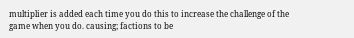multiplier is added each time you do this to increase the challenge of the game when you do. causing; factions to be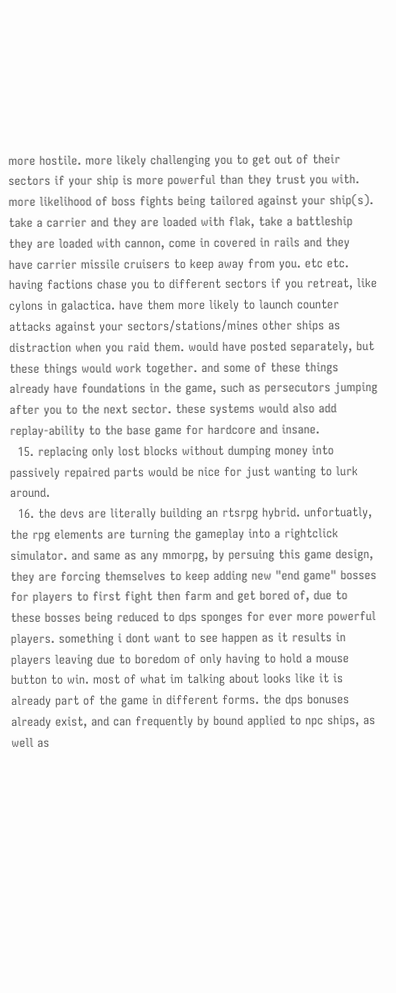more hostile. more likely challenging you to get out of their sectors if your ship is more powerful than they trust you with. more likelihood of boss fights being tailored against your ship(s). take a carrier and they are loaded with flak, take a battleship they are loaded with cannon, come in covered in rails and they have carrier missile cruisers to keep away from you. etc etc. having factions chase you to different sectors if you retreat, like cylons in galactica. have them more likely to launch counter attacks against your sectors/stations/mines other ships as distraction when you raid them. would have posted separately, but these things would work together. and some of these things already have foundations in the game, such as persecutors jumping after you to the next sector. these systems would also add replay-ability to the base game for hardcore and insane.
  15. replacing only lost blocks without dumping money into passively repaired parts would be nice for just wanting to lurk around.
  16. the devs are literally building an rtsrpg hybrid. unfortuatly, the rpg elements are turning the gameplay into a rightclick simulator. and same as any mmorpg, by persuing this game design, they are forcing themselves to keep adding new "end game" bosses for players to first fight then farm and get bored of, due to these bosses being reduced to dps sponges for ever more powerful players. something i dont want to see happen as it results in players leaving due to boredom of only having to hold a mouse button to win. most of what im talking about looks like it is already part of the game in different forms. the dps bonuses already exist, and can frequently by bound applied to npc ships, as well as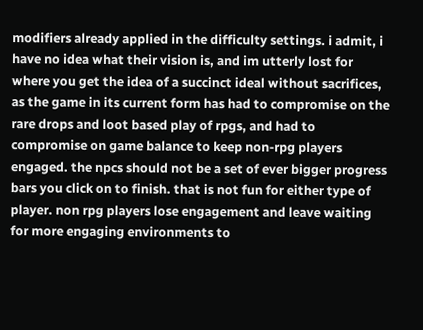modifiers already applied in the difficulty settings. i admit, i have no idea what their vision is, and im utterly lost for where you get the idea of a succinct ideal without sacrifices, as the game in its current form has had to compromise on the rare drops and loot based play of rpgs, and had to compromise on game balance to keep non-rpg players engaged. the npcs should not be a set of ever bigger progress bars you click on to finish. that is not fun for either type of player. non rpg players lose engagement and leave waiting for more engaging environments to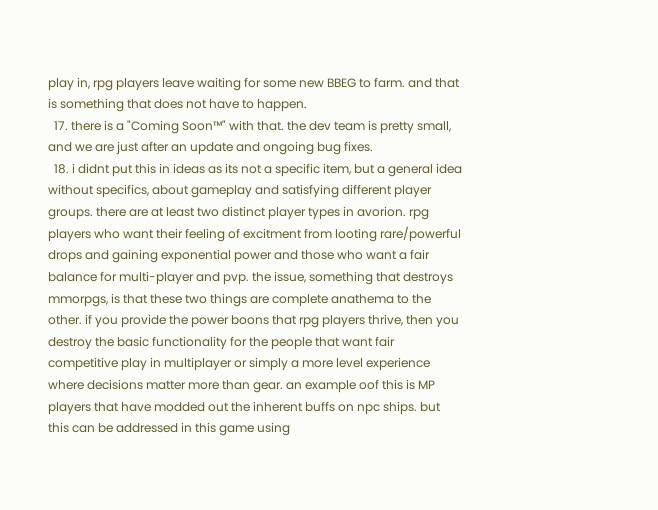play in, rpg players leave waiting for some new BBEG to farm. and that is something that does not have to happen.
  17. there is a "Coming Soon™" with that. the dev team is pretty small, and we are just after an update and ongoing bug fixes.
  18. i didnt put this in ideas as its not a specific item, but a general idea without specifics, about gameplay and satisfying different player groups. there are at least two distinct player types in avorion. rpg players who want their feeling of excitment from looting rare/powerful drops and gaining exponential power and those who want a fair balance for multi-player and pvp. the issue, something that destroys mmorpgs, is that these two things are complete anathema to the other. if you provide the power boons that rpg players thrive, then you destroy the basic functionality for the people that want fair competitive play in multiplayer or simply a more level experience where decisions matter more than gear. an example oof this is MP players that have modded out the inherent buffs on npc ships. but this can be addressed in this game using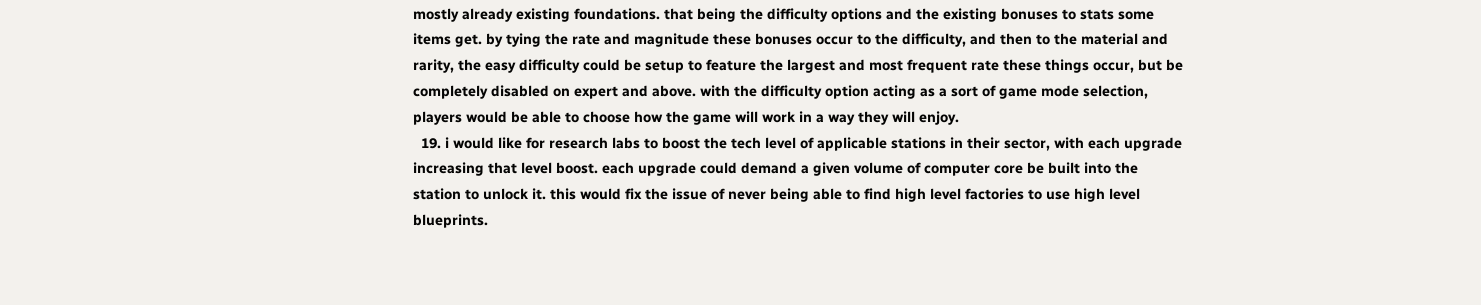mostly already existing foundations. that being the difficulty options and the existing bonuses to stats some items get. by tying the rate and magnitude these bonuses occur to the difficulty, and then to the material and rarity, the easy difficulty could be setup to feature the largest and most frequent rate these things occur, but be completely disabled on expert and above. with the difficulty option acting as a sort of game mode selection, players would be able to choose how the game will work in a way they will enjoy.
  19. i would like for research labs to boost the tech level of applicable stations in their sector, with each upgrade increasing that level boost. each upgrade could demand a given volume of computer core be built into the station to unlock it. this would fix the issue of never being able to find high level factories to use high level blueprints.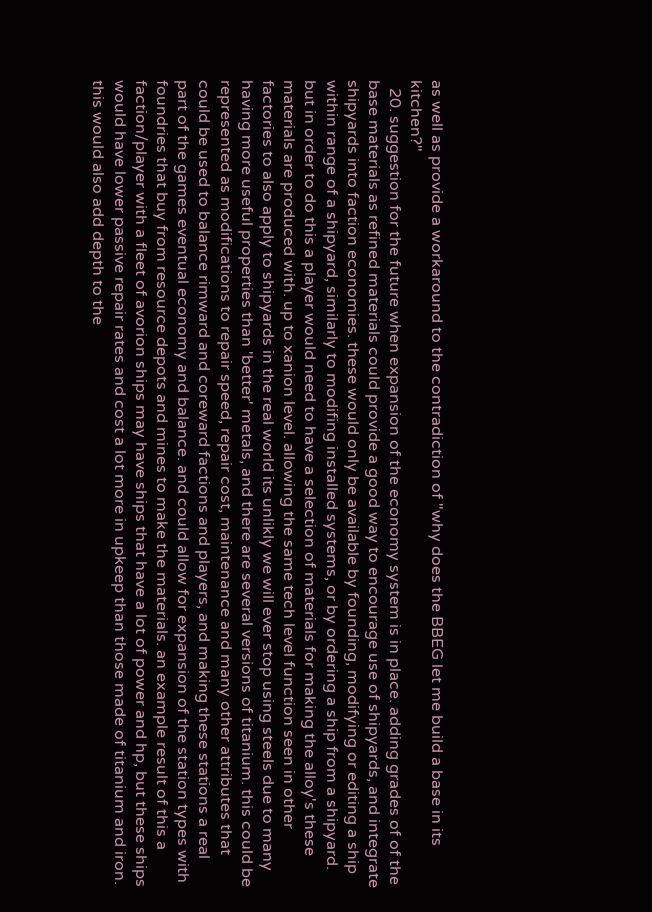as well as provide a workaround to the contradiction of "why does the BBEG let me build a base in its kitchen?"
  20. suggestion for the future when expansion of the economy system is in place. adding grades of of the base materials as refined materials could provide a good way to encourage use of shipyards, and integrate shipyards into faction economies. these would only be available by founding, modifying or editing a ship within range of a shipyard, similarly to modifing installed systems, or by ordering a ship from a shipyard. but in order to do this a player would need to have a selection of materials for making the alloy's these materials are produced with. up to xanion level. allowing the same tech level function seen in other factories to also apply to shipyards in the real world its unlikly we will ever stop using steels due to many having more useful properties than 'better' metals, and there are several versions of titanium. this could be represented as modifications to repair speed, repair cost, maintenance and many other attributes that could be used to balance rimward and coreward factions and players, and making these stations a real part of the games eventual economy and balance. and could allow for expansion of the station types with foundries that buy from resource depots and mines to make the materials. an example result of this a faction/player with a fleet of avorion ships may have ships that have a lot of power and hp, but these ships would have lower passive repair rates and cost a lot more in upkeep than those made of titanium and iron. this would also add depth to the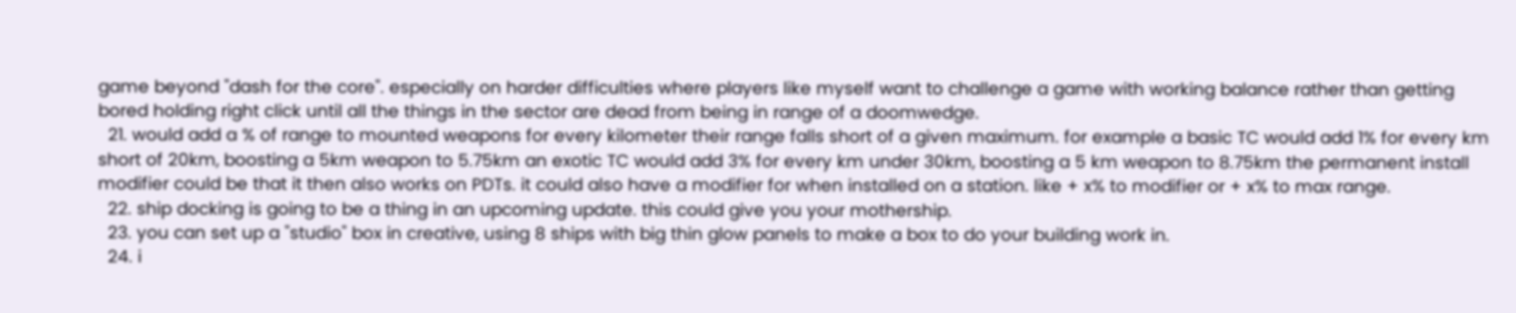game beyond "dash for the core". especially on harder difficulties where players like myself want to challenge a game with working balance rather than getting bored holding right click until all the things in the sector are dead from being in range of a doomwedge.
  21. would add a % of range to mounted weapons for every kilometer their range falls short of a given maximum. for example a basic TC would add 1% for every km short of 20km, boosting a 5km weapon to 5.75km an exotic TC would add 3% for every km under 30km, boosting a 5 km weapon to 8.75km the permanent install modifier could be that it then also works on PDTs. it could also have a modifier for when installed on a station. like + x% to modifier or + x% to max range.
  22. ship docking is going to be a thing in an upcoming update. this could give you your mothership.
  23. you can set up a "studio" box in creative, using 8 ships with big thin glow panels to make a box to do your building work in.
  24. i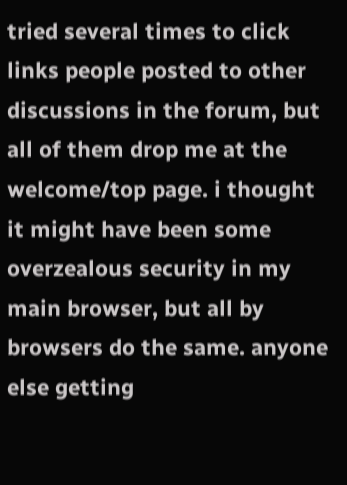tried several times to click links people posted to other discussions in the forum, but all of them drop me at the welcome/top page. i thought it might have been some overzealous security in my main browser, but all by browsers do the same. anyone else getting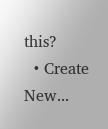this?
  • Create New...